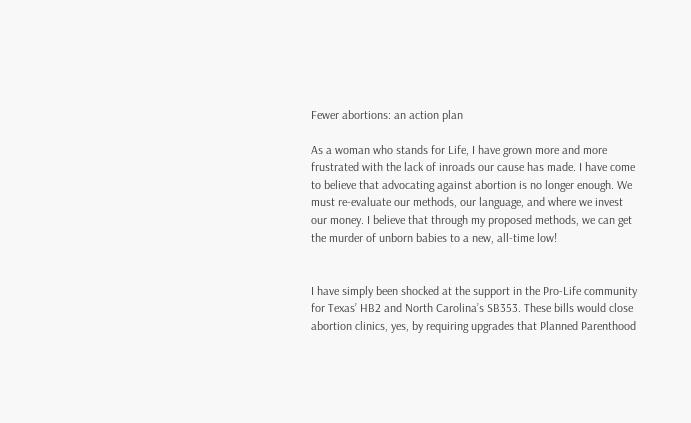Fewer abortions: an action plan

As a woman who stands for Life, I have grown more and more frustrated with the lack of inroads our cause has made. I have come to believe that advocating against abortion is no longer enough. We must re-evaluate our methods, our language, and where we invest our money. I believe that through my proposed methods, we can get the murder of unborn babies to a new, all-time low!


I have simply been shocked at the support in the Pro-Life community for Texas’ HB2 and North Carolina’s SB353. These bills would close abortion clinics, yes, by requiring upgrades that Planned Parenthood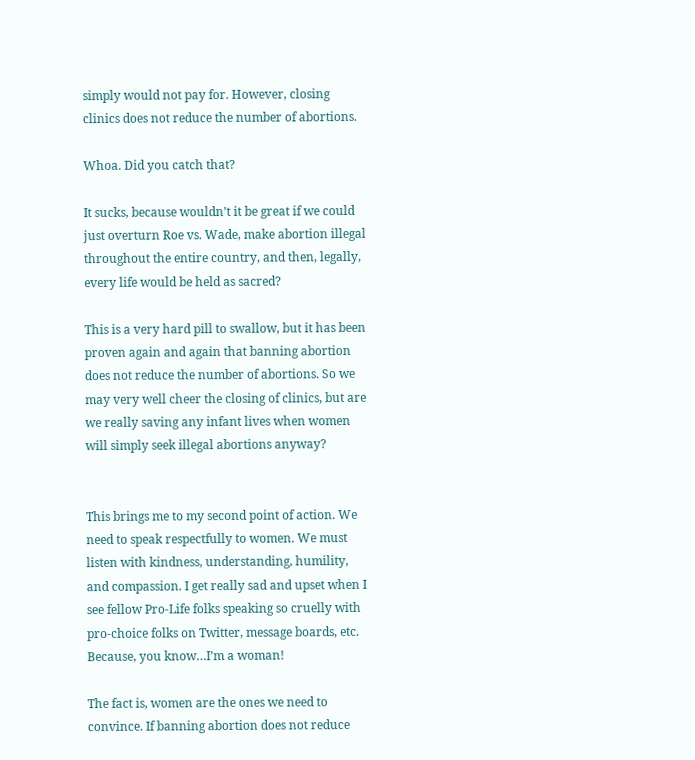simply would not pay for. However, closing clinics does not reduce the number of abortions.

Whoa. Did you catch that?

It sucks, because wouldn’t it be great if we could just overturn Roe vs. Wade, make abortion illegal throughout the entire country, and then, legally, every life would be held as sacred?

This is a very hard pill to swallow, but it has been proven again and again that banning abortion does not reduce the number of abortions. So we may very well cheer the closing of clinics, but are we really saving any infant lives when women will simply seek illegal abortions anyway?


This brings me to my second point of action. We need to speak respectfully to women. We must listen with kindness, understanding, humility, and compassion. I get really sad and upset when I see fellow Pro-Life folks speaking so cruelly with pro-choice folks on Twitter, message boards, etc. Because, you know…I’m a woman!

The fact is, women are the ones we need to convince. If banning abortion does not reduce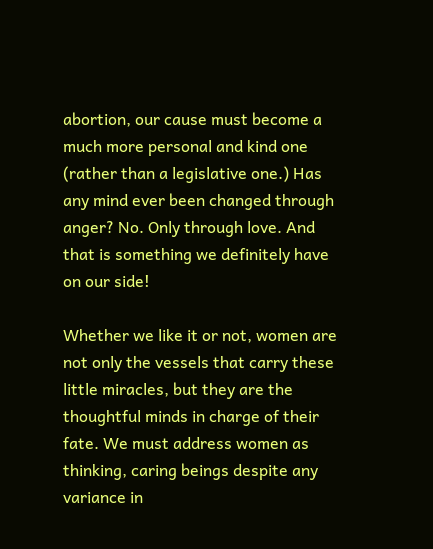abortion, our cause must become a much more personal and kind one (rather than a legislative one.) Has any mind ever been changed through anger? No. Only through love. And that is something we definitely have on our side!

Whether we like it or not, women are not only the vessels that carry these little miracles, but they are the thoughtful minds in charge of their fate. We must address women as thinking, caring beings despite any variance in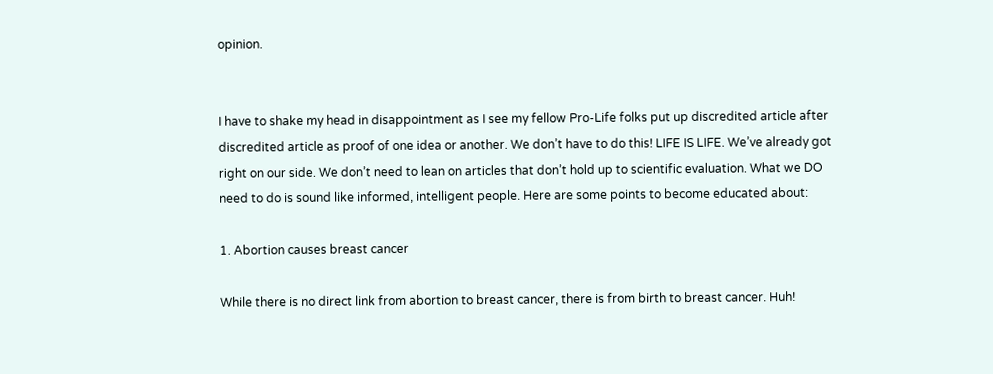opinion.


I have to shake my head in disappointment as I see my fellow Pro-Life folks put up discredited article after discredited article as proof of one idea or another. We don’t have to do this! LIFE IS LIFE. We’ve already got right on our side. We don’t need to lean on articles that don’t hold up to scientific evaluation. What we DO need to do is sound like informed, intelligent people. Here are some points to become educated about:

1. Abortion causes breast cancer

While there is no direct link from abortion to breast cancer, there is from birth to breast cancer. Huh!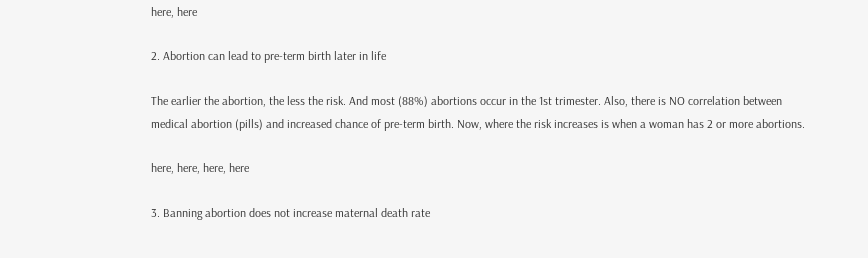here, here

2. Abortion can lead to pre-term birth later in life

The earlier the abortion, the less the risk. And most (88%) abortions occur in the 1st trimester. Also, there is NO correlation between medical abortion (pills) and increased chance of pre-term birth. Now, where the risk increases is when a woman has 2 or more abortions.

here, here, here, here

3. Banning abortion does not increase maternal death rate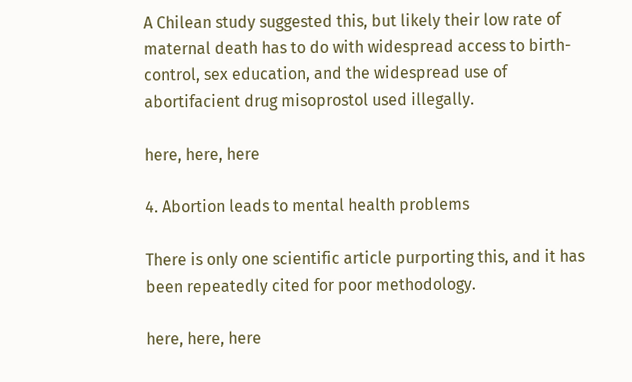A Chilean study suggested this, but likely their low rate of maternal death has to do with widespread access to birth-control, sex education, and the widespread use of abortifacient drug misoprostol used illegally.

here, here, here

4. Abortion leads to mental health problems

There is only one scientific article purporting this, and it has been repeatedly cited for poor methodology.

here, here, here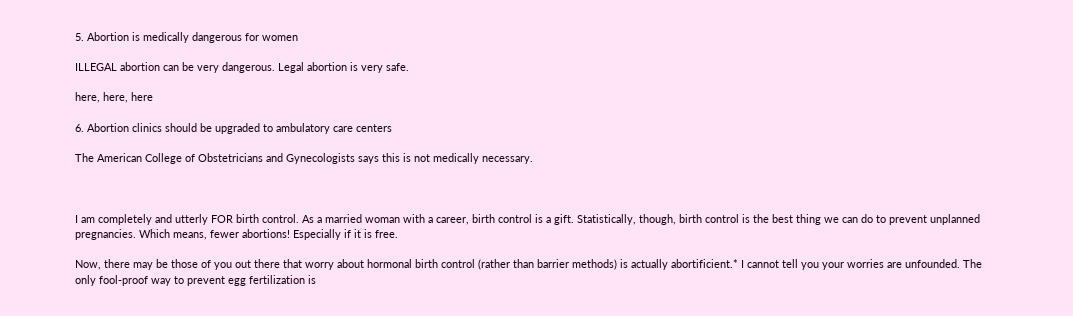5. Abortion is medically dangerous for women

ILLEGAL abortion can be very dangerous. Legal abortion is very safe.

here, here, here

6. Abortion clinics should be upgraded to ambulatory care centers

The American College of Obstetricians and Gynecologists says this is not medically necessary.



I am completely and utterly FOR birth control. As a married woman with a career, birth control is a gift. Statistically, though, birth control is the best thing we can do to prevent unplanned pregnancies. Which means, fewer abortions! Especially if it is free.

Now, there may be those of you out there that worry about hormonal birth control (rather than barrier methods) is actually abortificient.* I cannot tell you your worries are unfounded. The only fool-proof way to prevent egg fertilization is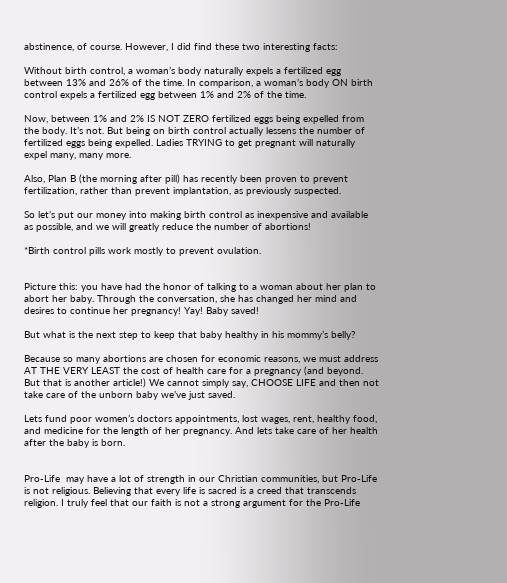abstinence, of course. However, I did find these two interesting facts:

Without birth control, a woman’s body naturally expels a fertilized egg between 13% and 26% of the time. In comparison, a woman’s body ON birth control expels a fertilized egg between 1% and 2% of the time.

Now, between 1% and 2% IS NOT ZERO fertilized eggs being expelled from the body. It’s not. But being on birth control actually lessens the number of fertilized eggs being expelled. Ladies TRYING to get pregnant will naturally expel many, many more.

Also, Plan B (the morning after pill) has recently been proven to prevent fertilization, rather than prevent implantation, as previously suspected.

So let’s put our money into making birth control as inexpensive and available as possible, and we will greatly reduce the number of abortions!

*Birth control pills work mostly to prevent ovulation.


Picture this: you have had the honor of talking to a woman about her plan to abort her baby. Through the conversation, she has changed her mind and desires to continue her pregnancy! Yay! Baby saved!

But what is the next step to keep that baby healthy in his mommy’s belly?

Because so many abortions are chosen for economic reasons, we must address AT THE VERY LEAST the cost of health care for a pregnancy (and beyond. But that is another article!) We cannot simply say, CHOOSE LIFE and then not take care of the unborn baby we’ve just saved.

Lets fund poor women’s doctors appointments, lost wages, rent, healthy food, and medicine for the length of her pregnancy. And lets take care of her health after the baby is born.


Pro-Life  may have a lot of strength in our Christian communities, but Pro-Life is not religious. Believing that every life is sacred is a creed that transcends religion. I truly feel that our faith is not a strong argument for the Pro-Life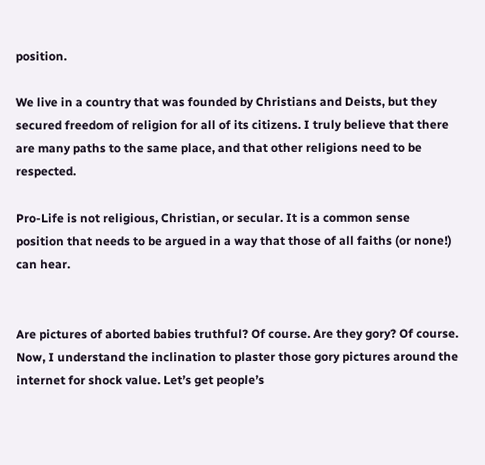position.

We live in a country that was founded by Christians and Deists, but they secured freedom of religion for all of its citizens. I truly believe that there are many paths to the same place, and that other religions need to be respected.

Pro-Life is not religious, Christian, or secular. It is a common sense position that needs to be argued in a way that those of all faiths (or none!) can hear.


Are pictures of aborted babies truthful? Of course. Are they gory? Of course. Now, I understand the inclination to plaster those gory pictures around the internet for shock value. Let’s get people’s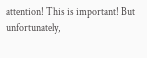attention! This is important! But unfortunately,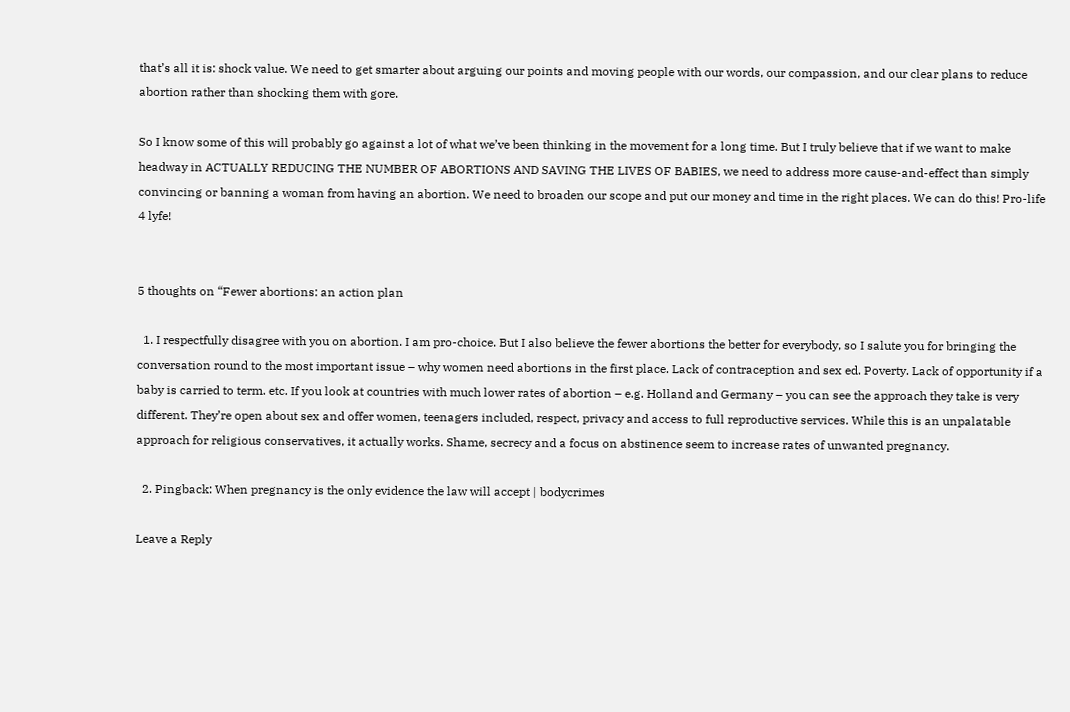that’s all it is: shock value. We need to get smarter about arguing our points and moving people with our words, our compassion, and our clear plans to reduce abortion rather than shocking them with gore.

So I know some of this will probably go against a lot of what we’ve been thinking in the movement for a long time. But I truly believe that if we want to make headway in ACTUALLY REDUCING THE NUMBER OF ABORTIONS AND SAVING THE LIVES OF BABIES, we need to address more cause-and-effect than simply convincing or banning a woman from having an abortion. We need to broaden our scope and put our money and time in the right places. We can do this! Pro-life 4 lyfe!


5 thoughts on “Fewer abortions: an action plan

  1. I respectfully disagree with you on abortion. I am pro-choice. But I also believe the fewer abortions the better for everybody, so I salute you for bringing the conversation round to the most important issue – why women need abortions in the first place. Lack of contraception and sex ed. Poverty. Lack of opportunity if a baby is carried to term. etc. If you look at countries with much lower rates of abortion – e.g. Holland and Germany – you can see the approach they take is very different. They’re open about sex and offer women, teenagers included, respect, privacy and access to full reproductive services. While this is an unpalatable approach for religious conservatives, it actually works. Shame, secrecy and a focus on abstinence seem to increase rates of unwanted pregnancy.

  2. Pingback: When pregnancy is the only evidence the law will accept | bodycrimes

Leave a Reply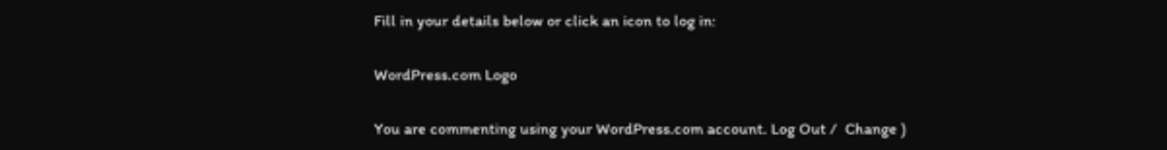Fill in your details below or click an icon to log in:

WordPress.com Logo

You are commenting using your WordPress.com account. Log Out /  Change )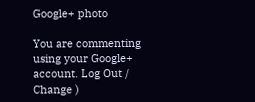Google+ photo

You are commenting using your Google+ account. Log Out /  Change )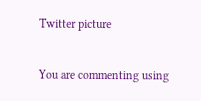Twitter picture

You are commenting using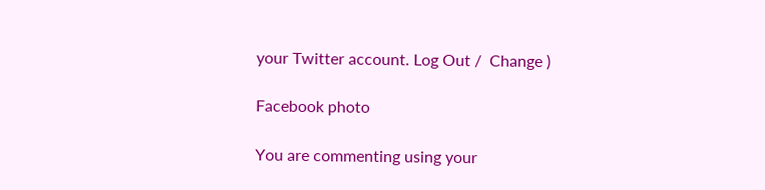your Twitter account. Log Out /  Change )

Facebook photo

You are commenting using your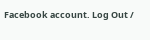Facebook account. Log Out /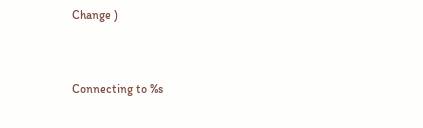Change )


Connecting to %s